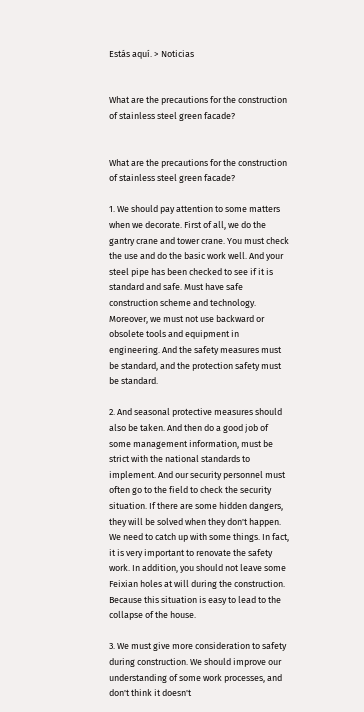Estás aquí. > Noticias


What are the precautions for the construction of stainless steel green facade?


What are the precautions for the construction of stainless steel green facade?

1. We should pay attention to some matters when we decorate. First of all, we do the gantry crane and tower crane. You must check the use and do the basic work well. And your steel pipe has been checked to see if it is standard and safe. Must have safe construction scheme and technology. Moreover, we must not use backward or obsolete tools and equipment in engineering. And the safety measures must be standard, and the protection safety must be standard.

2. And seasonal protective measures should also be taken. And then do a good job of some management information, must be strict with the national standards to implement. And our security personnel must often go to the field to check the security situation. If there are some hidden dangers, they will be solved when they don't happen. We need to catch up with some things. In fact, it is very important to renovate the safety work. In addition, you should not leave some Feixian holes at will during the construction. Because this situation is easy to lead to the collapse of the house.

3. We must give more consideration to safety during construction. We should improve our understanding of some work processes, and don't think it doesn't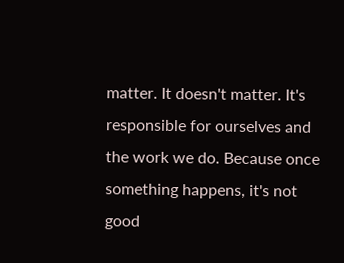matter. It doesn't matter. It's responsible for ourselves and the work we do. Because once something happens, it's not good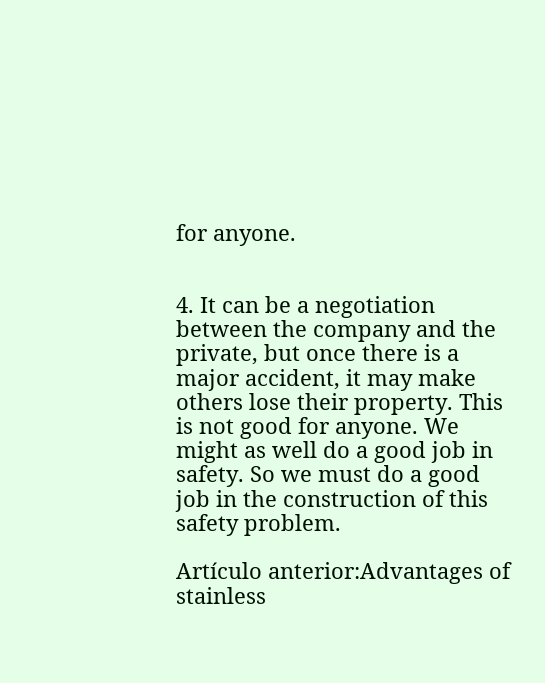for anyone.


4. It can be a negotiation between the company and the private, but once there is a major accident, it may make others lose their property. This is not good for anyone. We might as well do a good job in safety. So we must do a good job in the construction of this safety problem.

Artículo anterior:Advantages of stainless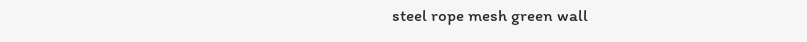steel rope mesh green wall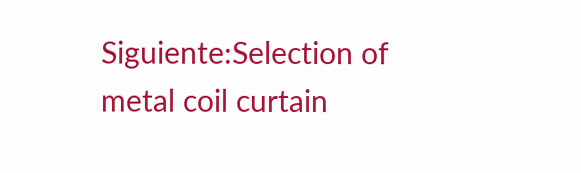Siguiente:Selection of metal coil curtain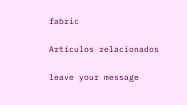fabric

Artículos relacionados

leave your message